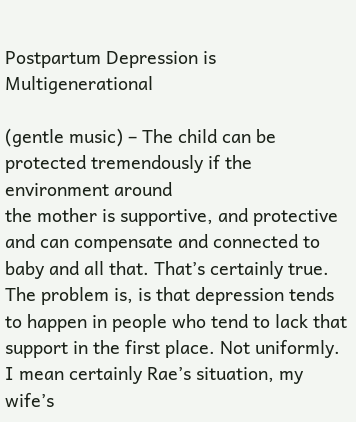Postpartum Depression is Multigenerational

(gentle music) – The child can be
protected tremendously if the environment around
the mother is supportive, and protective and can compensate and connected to baby and all that. That’s certainly true. The problem is, is that depression tends to happen in people who tend to lack that support in the first place. Not uniformly. I mean certainly Rae’s situation, my wife’s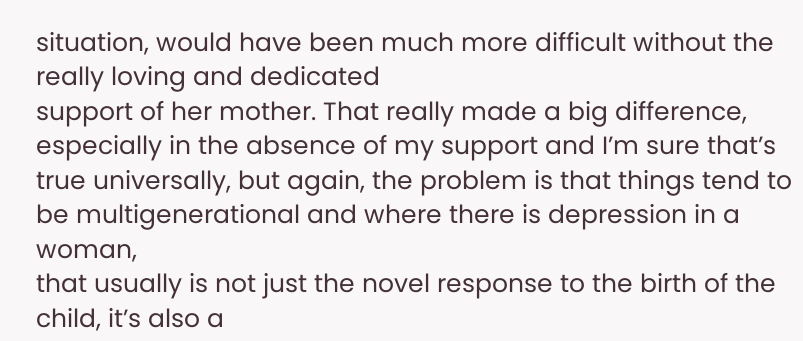situation, would have been much more difficult without the really loving and dedicated
support of her mother. That really made a big difference, especially in the absence of my support and I’m sure that’s true universally, but again, the problem is that things tend to be multigenerational and where there is depression in a woman,
that usually is not just the novel response to the birth of the child, it’s also a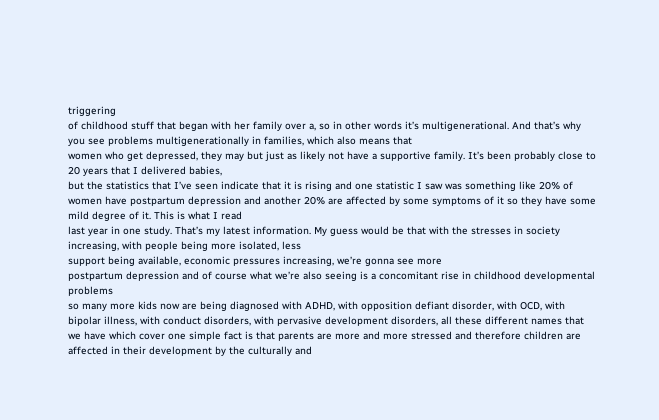triggering
of childhood stuff that began with her family over a, so in other words it’s multigenerational. And that’s why you see problems multigenerationally in families, which also means that
women who get depressed, they may but just as likely not have a supportive family. It’s been probably close to 20 years that I delivered babies,
but the statistics that I’ve seen indicate that it is rising and one statistic I saw was something like 20% of women have postpartum depression and another 20% are affected by some symptoms of it so they have some mild degree of it. This is what I read
last year in one study. That’s my latest information. My guess would be that with the stresses in society increasing, with people being more isolated, less
support being available, economic pressures increasing, we’re gonna see more
postpartum depression and of course what we’re also seeing is a concomitant rise in childhood developmental problems
so many more kids now are being diagnosed with ADHD, with opposition defiant disorder, with OCD, with bipolar illness, with conduct disorders, with pervasive development disorders, all these different names that we have which cover one simple fact is that parents are more and more stressed and therefore children are affected in their development by the culturally and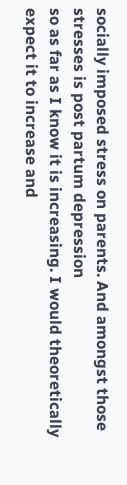socially imposed stress on parents. And amongst those stresses is post partum depression
so as far as I know it is increasing. I would theoretically
expect it to increase and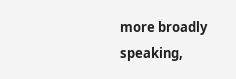more broadly speaking,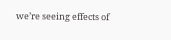we’re seeing effects of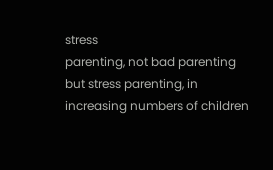stress
parenting, not bad parenting but stress parenting, in increasing numbers of children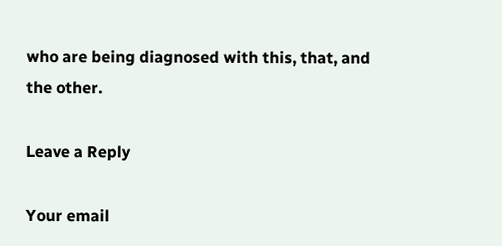who are being diagnosed with this, that, and the other.

Leave a Reply

Your email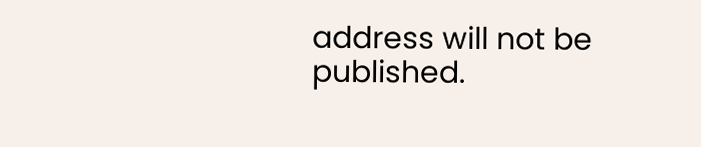address will not be published.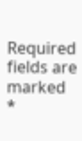Required fields are marked *